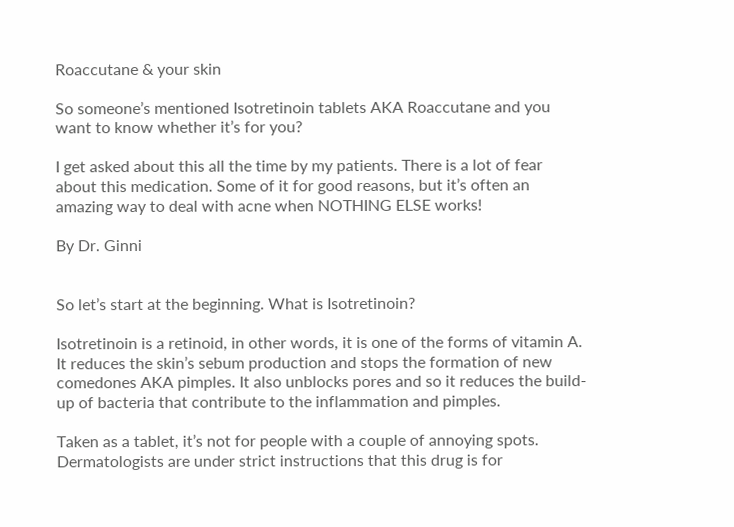Roaccutane & your skin

So someone’s mentioned Isotretinoin tablets AKA Roaccutane and you want to know whether it’s for you?

I get asked about this all the time by my patients. There is a lot of fear about this medication. Some of it for good reasons, but it’s often an amazing way to deal with acne when NOTHING ELSE works!

By Dr. Ginni


So let’s start at the beginning. What is Isotretinoin?

Isotretinoin is a retinoid, in other words, it is one of the forms of vitamin A.  It reduces the skin’s sebum production and stops the formation of new comedones AKA pimples. It also unblocks pores and so it reduces the build-up of bacteria that contribute to the inflammation and pimples.

Taken as a tablet, it’s not for people with a couple of annoying spots. Dermatologists are under strict instructions that this drug is for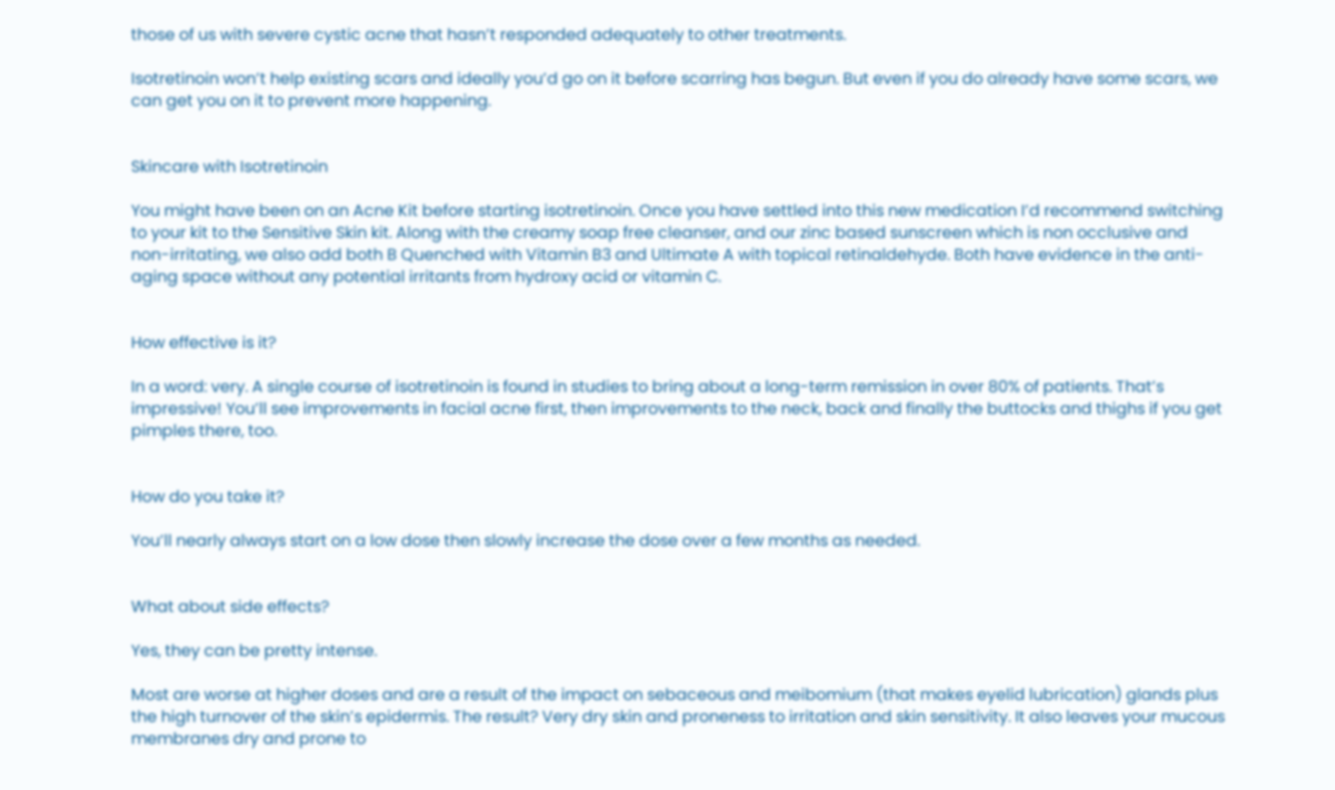those of us with severe cystic acne that hasn’t responded adequately to other treatments.

Isotretinoin won’t help existing scars and ideally you’d go on it before scarring has begun. But even if you do already have some scars, we can get you on it to prevent more happening.


Skincare with Isotretinoin

You might have been on an Acne Kit before starting isotretinoin. Once you have settled into this new medication I’d recommend switching to your kit to the Sensitive Skin kit. Along with the creamy soap free cleanser, and our zinc based sunscreen which is non occlusive and non-irritating, we also add both B Quenched with Vitamin B3 and Ultimate A with topical retinaldehyde. Both have evidence in the anti-aging space without any potential irritants from hydroxy acid or vitamin C.


How effective is it?

In a word: very. A single course of isotretinoin is found in studies to bring about a long-term remission in over 80% of patients. That’s impressive! You’ll see improvements in facial acne first, then improvements to the neck, back and finally the buttocks and thighs if you get pimples there, too.


How do you take it?

You’ll nearly always start on a low dose then slowly increase the dose over a few months as needed.


What about side effects?

Yes, they can be pretty intense.

Most are worse at higher doses and are a result of the impact on sebaceous and meibomium (that makes eyelid lubrication) glands plus the high turnover of the skin’s epidermis. The result? Very dry skin and proneness to irritation and skin sensitivity. It also leaves your mucous membranes dry and prone to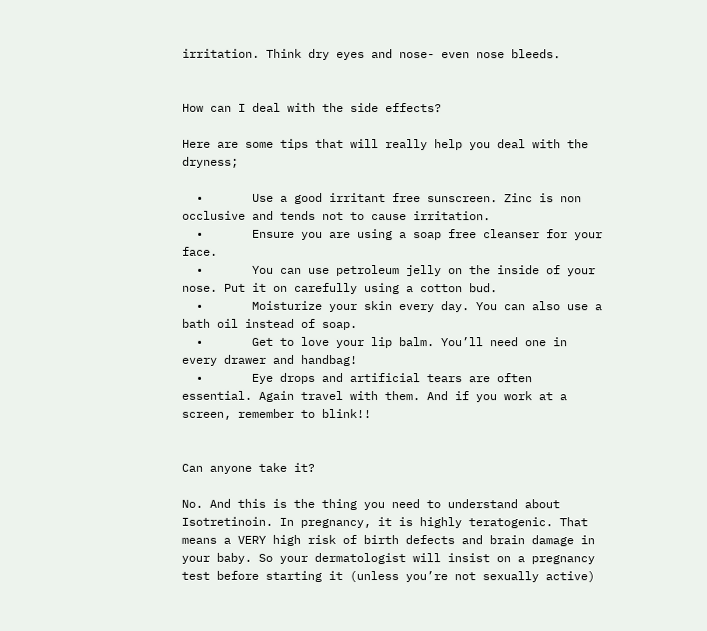irritation. Think dry eyes and nose- even nose bleeds.


How can I deal with the side effects?

Here are some tips that will really help you deal with the dryness;

  •       Use a good irritant free sunscreen. Zinc is non occlusive and tends not to cause irritation.
  •       Ensure you are using a soap free cleanser for your face.
  •       You can use petroleum jelly on the inside of your nose. Put it on carefully using a cotton bud.
  •       Moisturize your skin every day. You can also use a bath oil instead of soap.
  •       Get to love your lip balm. You’ll need one in every drawer and handbag!
  •       Eye drops and artificial tears are often essential. Again travel with them. And if you work at a screen, remember to blink!!


Can anyone take it?

No. And this is the thing you need to understand about Isotretinoin. In pregnancy, it is highly teratogenic. That means a VERY high risk of birth defects and brain damage in your baby. So your dermatologist will insist on a pregnancy test before starting it (unless you’re not sexually active)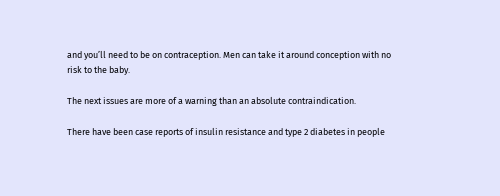and you’ll need to be on contraception. Men can take it around conception with no risk to the baby.

The next issues are more of a warning than an absolute contraindication.

There have been case reports of insulin resistance and type 2 diabetes in people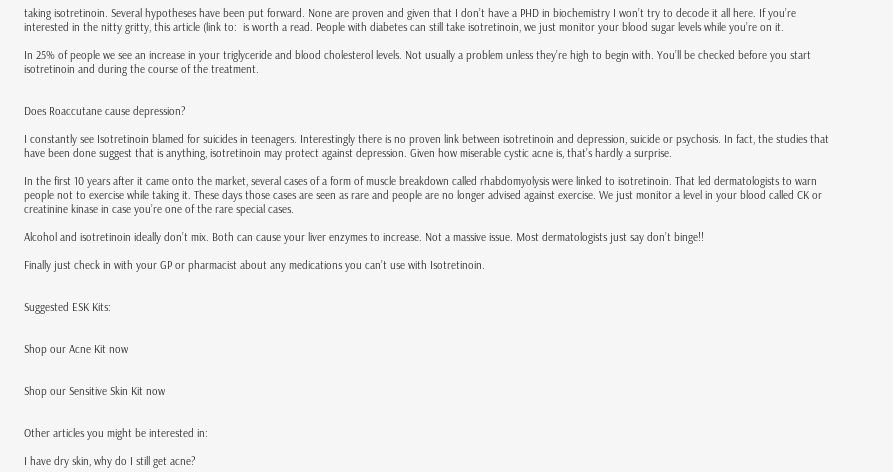taking isotretinoin. Several hypotheses have been put forward. None are proven and given that I don’t have a PHD in biochemistry I won’t try to decode it all here. If you’re interested in the nitty gritty, this article (link to:  is worth a read. People with diabetes can still take isotretinoin, we just monitor your blood sugar levels while you’re on it.

In 25% of people we see an increase in your triglyceride and blood cholesterol levels. Not usually a problem unless they’re high to begin with. You’ll be checked before you start isotretinoin and during the course of the treatment.


Does Roaccutane cause depression?

I constantly see Isotretinoin blamed for suicides in teenagers. Interestingly there is no proven link between isotretinoin and depression, suicide or psychosis. In fact, the studies that have been done suggest that is anything, isotretinoin may protect against depression. Given how miserable cystic acne is, that’s hardly a surprise.

In the first 10 years after it came onto the market, several cases of a form of muscle breakdown called rhabdomyolysis were linked to isotretinoin. That led dermatologists to warn people not to exercise while taking it. These days those cases are seen as rare and people are no longer advised against exercise. We just monitor a level in your blood called CK or creatinine kinase in case you’re one of the rare special cases.

Alcohol and isotretinoin ideally don’t mix. Both can cause your liver enzymes to increase. Not a massive issue. Most dermatologists just say don’t binge!!

Finally just check in with your GP or pharmacist about any medications you can’t use with Isotretinoin.


Suggested ESK Kits:


Shop our Acne Kit now


Shop our Sensitive Skin Kit now


Other articles you might be interested in:

I have dry skin, why do I still get acne?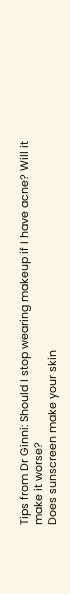Tips from Dr Ginni: Should I stop wearing makeup if I have acne? Will it make it worse?
Does sunscreen make your skin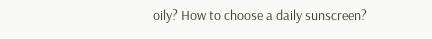oily? How to choose a daily sunscreen?